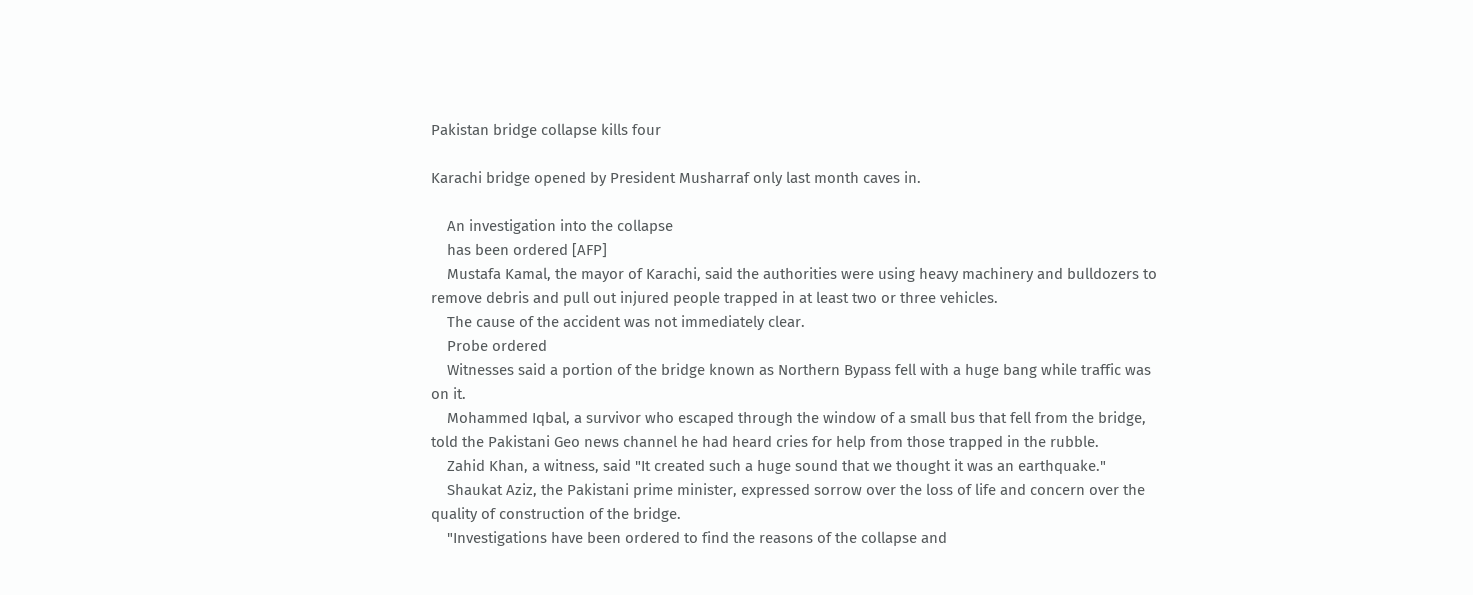Pakistan bridge collapse kills four

Karachi bridge opened by President Musharraf only last month caves in.

    An investigation into the collapse
    has been ordered [AFP]
    Mustafa Kamal, the mayor of Karachi, said the authorities were using heavy machinery and bulldozers to remove debris and pull out injured people trapped in at least two or three vehicles.
    The cause of the accident was not immediately clear.
    Probe ordered
    Witnesses said a portion of the bridge known as Northern Bypass fell with a huge bang while traffic was on it.
    Mohammed Iqbal, a survivor who escaped through the window of a small bus that fell from the bridge, told the Pakistani Geo news channel he had heard cries for help from those trapped in the rubble.
    Zahid Khan, a witness, said "It created such a huge sound that we thought it was an earthquake."
    Shaukat Aziz, the Pakistani prime minister, expressed sorrow over the loss of life and concern over the quality of construction of the bridge.
    "Investigations have been ordered to find the reasons of the collapse and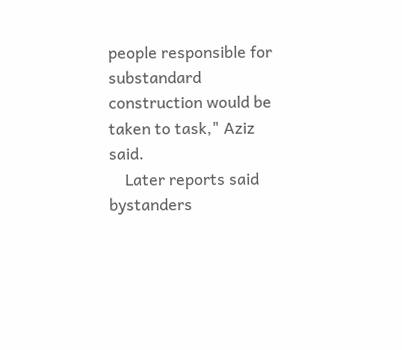people responsible for substandard construction would be taken to task," Aziz said.
    Later reports said bystanders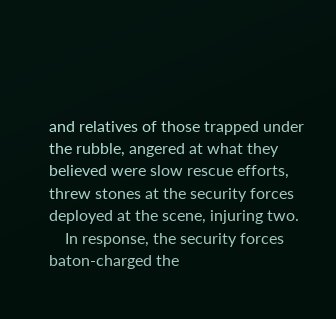and relatives of those trapped under the rubble, angered at what they believed were slow rescue efforts, threw stones at the security forces deployed at the scene, injuring two.
    In response, the security forces baton-charged the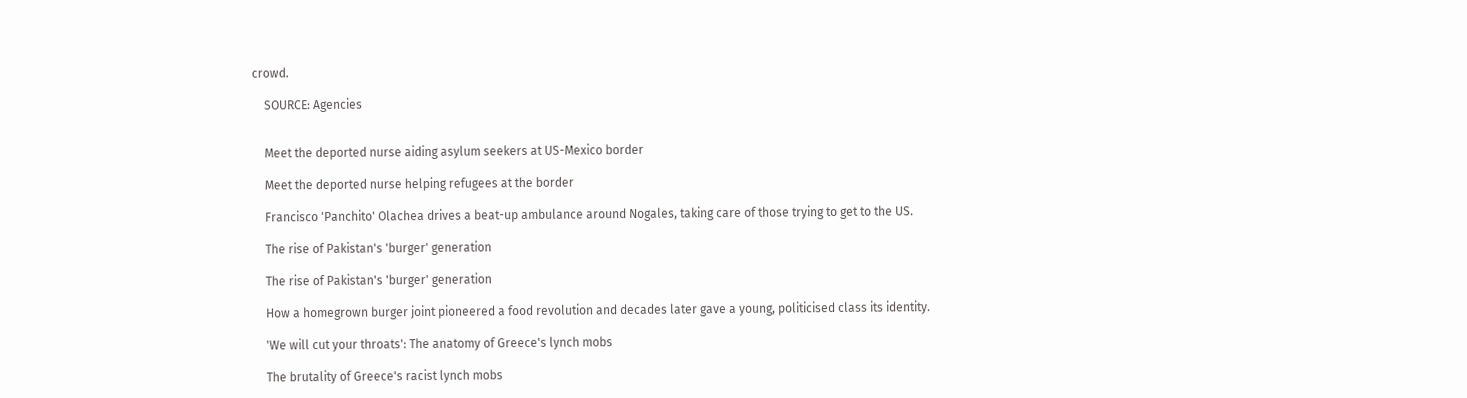crowd.

    SOURCE: Agencies


    Meet the deported nurse aiding asylum seekers at US-Mexico border

    Meet the deported nurse helping refugees at the border

    Francisco 'Panchito' Olachea drives a beat-up ambulance around Nogales, taking care of those trying to get to the US.

    The rise of Pakistan's 'burger' generation

    The rise of Pakistan's 'burger' generation

    How a homegrown burger joint pioneered a food revolution and decades later gave a young, politicised class its identity.

    'We will cut your throats': The anatomy of Greece's lynch mobs

    The brutality of Greece's racist lynch mobs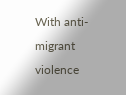With anti-migrant violence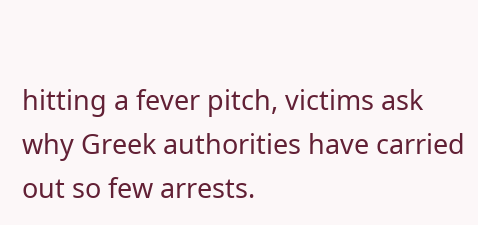hitting a fever pitch, victims ask why Greek authorities have carried out so few arrests.